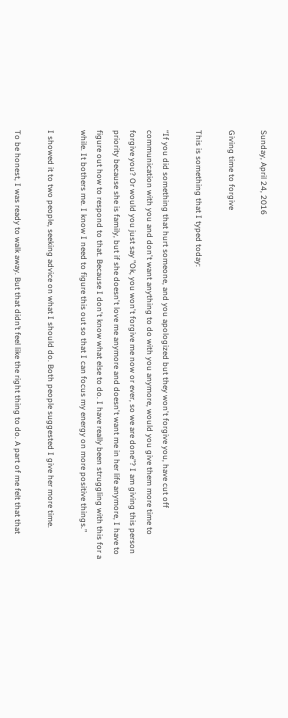Sunday, April 24, 2016

Giving time to forgive

This is something that I typed today:

“If you did something that hurt someone, and you apologized but they won't forgive you, have cut off communication with you and don't want anything to do with you anymore, would you give them more time to forgive you? Or would you just say "Ok, you won't forgive me now or ever, so we are done"? I am giving this person priority because she is family, but if she doesn't love me anymore and doesn't want me in her life anymore, I have to figure out how to respond to that. Because I don't know what else to do. I have really been struggling with this for a while. It bothers me. I know I need to figure this out so that I can focus my energy on more positive things.”

I showed it to two people, seeking advice on what I should do. Both people suggested I give her more time.

To be honest, I was ready to walk away. But that didn’t feel like the right thing to do. A part of me felt that that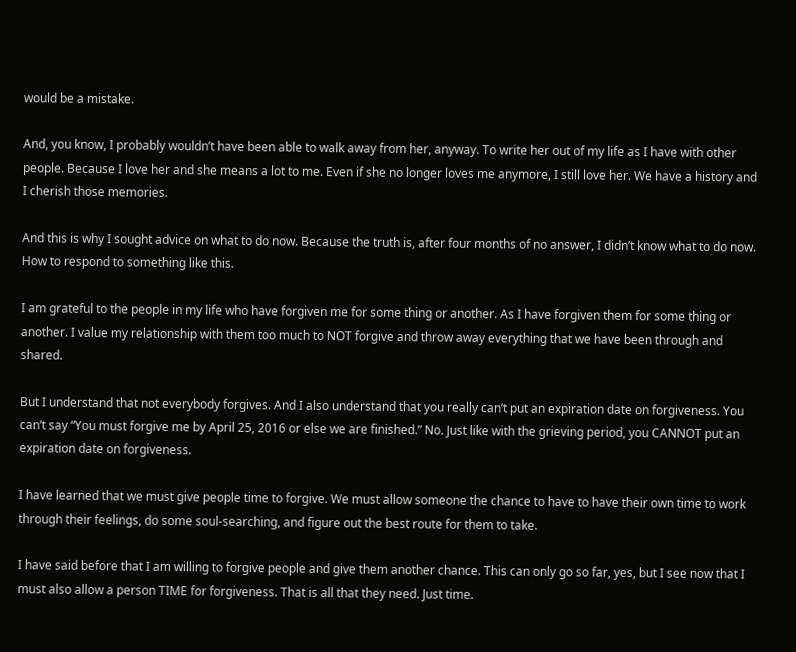would be a mistake.

And, you know, I probably wouldn’t have been able to walk away from her, anyway. To write her out of my life as I have with other people. Because I love her and she means a lot to me. Even if she no longer loves me anymore, I still love her. We have a history and I cherish those memories.

And this is why I sought advice on what to do now. Because the truth is, after four months of no answer, I didn’t know what to do now. How to respond to something like this.

I am grateful to the people in my life who have forgiven me for some thing or another. As I have forgiven them for some thing or another. I value my relationship with them too much to NOT forgive and throw away everything that we have been through and shared.

But I understand that not everybody forgives. And I also understand that you really can’t put an expiration date on forgiveness. You can’t say “You must forgive me by April 25, 2016 or else we are finished.” No. Just like with the grieving period, you CANNOT put an expiration date on forgiveness.

I have learned that we must give people time to forgive. We must allow someone the chance to have to have their own time to work through their feelings, do some soul-searching, and figure out the best route for them to take.

I have said before that I am willing to forgive people and give them another chance. This can only go so far, yes, but I see now that I must also allow a person TIME for forgiveness. That is all that they need. Just time.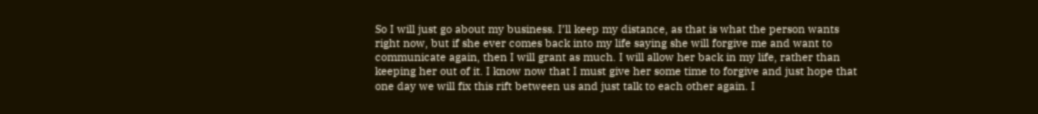So I will just go about my business. I’ll keep my distance, as that is what the person wants right now, but if she ever comes back into my life saying she will forgive me and want to communicate again, then I will grant as much. I will allow her back in my life, rather than keeping her out of it. I know now that I must give her some time to forgive and just hope that one day we will fix this rift between us and just talk to each other again. I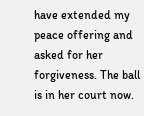have extended my peace offering and asked for her forgiveness. The ball is in her court now.